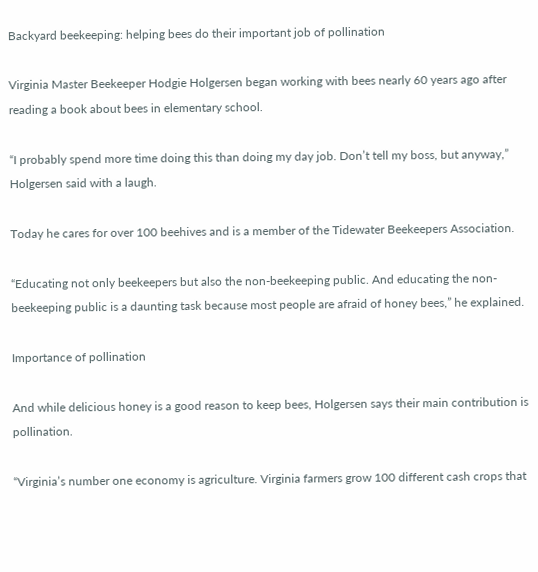Backyard beekeeping: helping bees do their important job of pollination

Virginia Master Beekeeper Hodgie Holgersen began working with bees nearly 60 years ago after reading a book about bees in elementary school.

“I probably spend more time doing this than doing my day job. Don’t tell my boss, but anyway,” Holgersen said with a laugh.

Today he cares for over 100 beehives and is a member of the Tidewater Beekeepers Association.

“Educating not only beekeepers but also the non-beekeeping public. And educating the non-beekeeping public is a daunting task because most people are afraid of honey bees,” he explained.

Importance of pollination

And while delicious honey is a good reason to keep bees, Holgersen says their main contribution is pollination.

“Virginia’s number one economy is agriculture. Virginia farmers grow 100 different cash crops that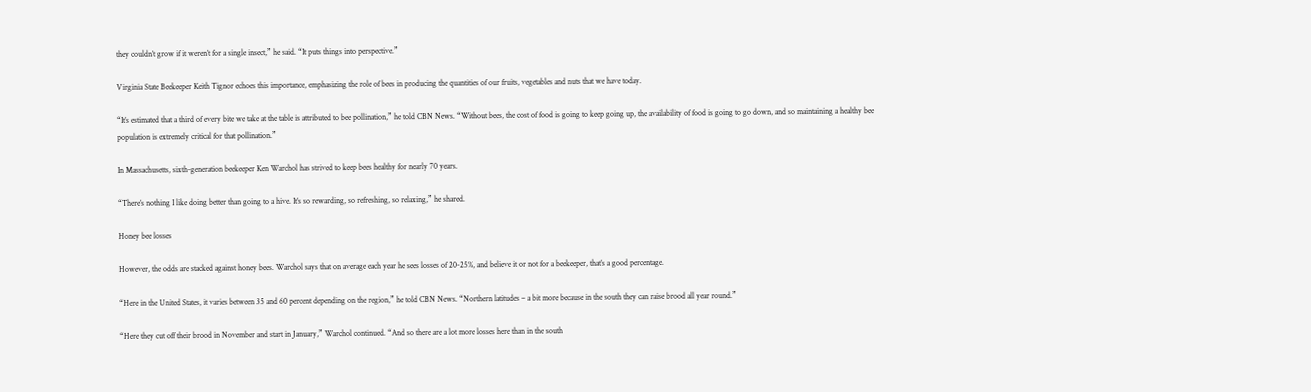they couldn’t grow if it weren’t for a single insect,” he said. “It puts things into perspective.”

Virginia State Beekeeper Keith Tignor echoes this importance, emphasizing the role of bees in producing the quantities of our fruits, vegetables and nuts that we have today.

“It’s estimated that a third of every bite we take at the table is attributed to bee pollination,” he told CBN News. “Without bees, the cost of food is going to keep going up, the availability of food is going to go down, and so maintaining a healthy bee population is extremely critical for that pollination.”

In Massachusetts, sixth-generation beekeeper Ken Warchol has strived to keep bees healthy for nearly 70 years.

“There’s nothing I like doing better than going to a hive. It’s so rewarding, so refreshing, so relaxing,” he shared.

Honey bee losses

However, the odds are stacked against honey bees. Warchol says that on average each year he sees losses of 20-25%, and believe it or not for a beekeeper, that’s a good percentage.

“Here in the United States, it varies between 35 and 60 percent depending on the region,” he told CBN News. “Northern latitudes – a bit more because in the south they can raise brood all year round.”

“Here they cut off their brood in November and start in January,” Warchol continued. “And so there are a lot more losses here than in the south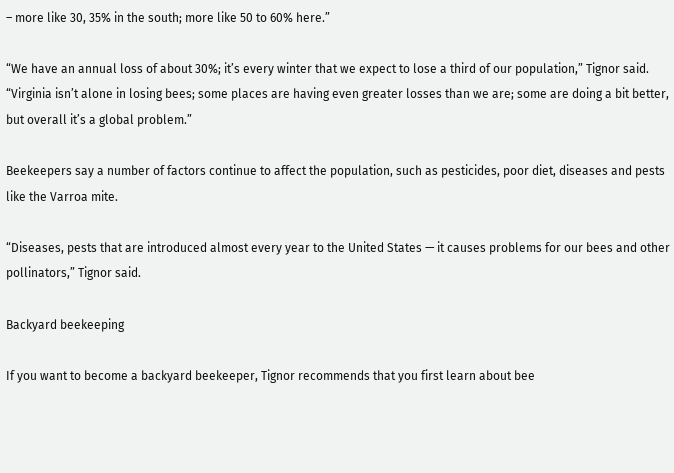– more like 30, 35% in the south; more like 50 to 60% here.”

“We have an annual loss of about 30%; it’s every winter that we expect to lose a third of our population,” Tignor said. “Virginia isn’t alone in losing bees; some places are having even greater losses than we are; some are doing a bit better, but overall it’s a global problem.”

Beekeepers say a number of factors continue to affect the population, such as pesticides, poor diet, diseases and pests like the Varroa mite.

“Diseases, pests that are introduced almost every year to the United States — it causes problems for our bees and other pollinators,” Tignor said.

Backyard beekeeping

If you want to become a backyard beekeeper, Tignor recommends that you first learn about bee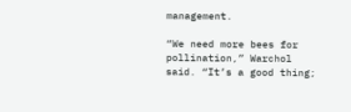management.

“We need more bees for pollination,” Warchol said. “It’s a good thing;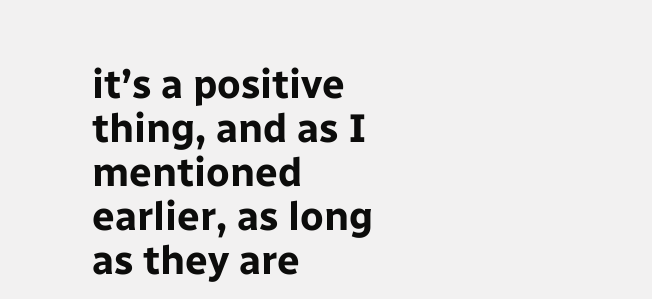it’s a positive thing, and as I mentioned earlier, as long as they are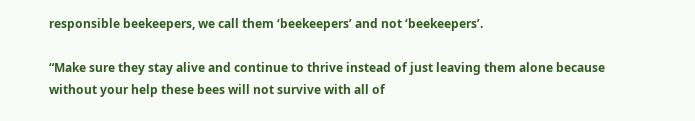responsible beekeepers, we call them ‘beekeepers’ and not ‘beekeepers’.

“Make sure they stay alive and continue to thrive instead of just leaving them alone because without your help these bees will not survive with all of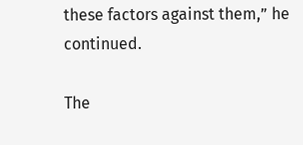these factors against them,” he continued.

The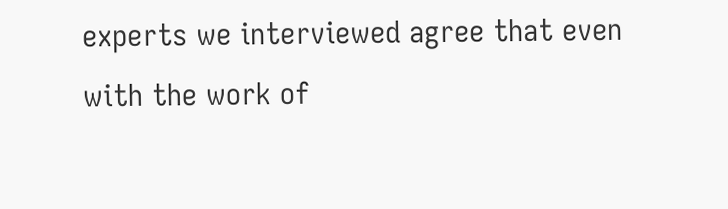experts we interviewed agree that even with the work of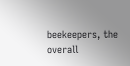beekeepers, the overall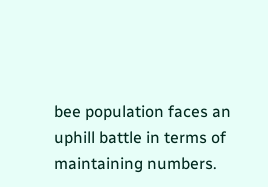bee population faces an uphill battle in terms of maintaining numbers.